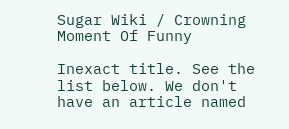Sugar Wiki / Crowning Moment Of Funny

Inexact title. See the list below. We don't have an article named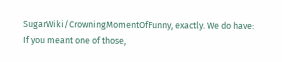SugarWiki/CrowningMomentOfFunny, exactly. We do have:
If you meant one of those,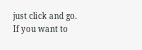just click and go. If you want to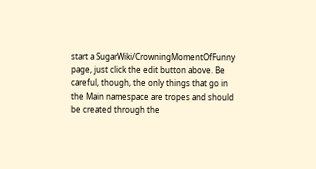start a SugarWiki/CrowningMomentOfFunny page, just click the edit button above. Be careful, though, the only things that go in the Main namespace are tropes and should be created through the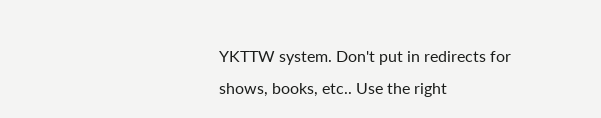YKTTW system. Don't put in redirects for shows, books, etc.. Use the right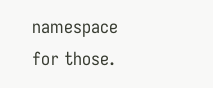namespace for those.